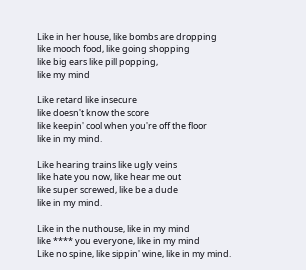Like in her house, like bombs are dropping
like mooch food, like going shopping
like big ears like pill popping,
like my mind

Like retard like insecure
like doesn't know the score
like keepin' cool when you're off the floor
like in my mind.

Like hearing trains like ugly veins
like hate you now, like hear me out
like super screwed, like be a dude
like in my mind.

Like in the nuthouse, like in my mind
like **** you everyone, like in my mind
Like no spine, like sippin' wine, like in my mind.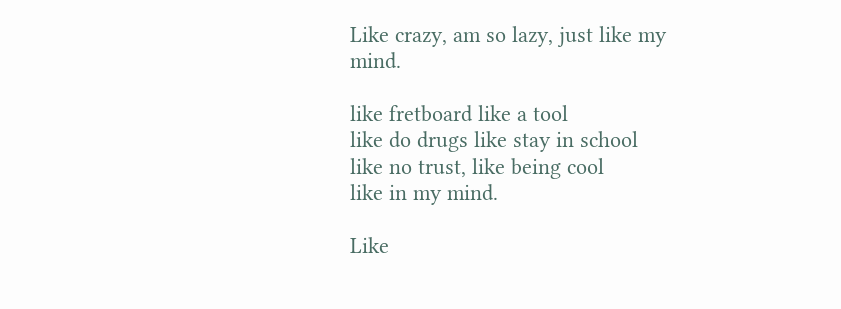Like crazy, am so lazy, just like my mind.

like fretboard like a tool
like do drugs like stay in school
like no trust, like being cool
like in my mind.

Like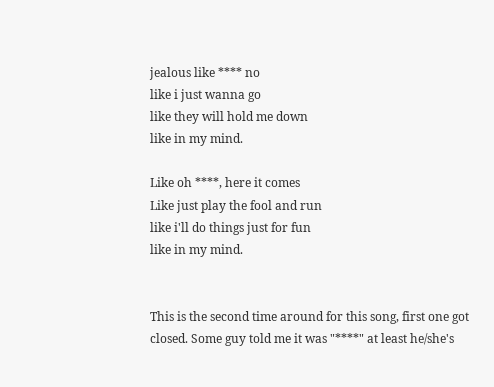jealous like **** no
like i just wanna go
like they will hold me down
like in my mind.

Like oh ****, here it comes
Like just play the fool and run
like i'll do things just for fun
like in my mind.


This is the second time around for this song, first one got closed. Some guy told me it was "****" at least he/she's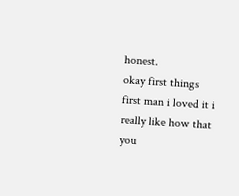honest.
okay first things first man i loved it i really like how that you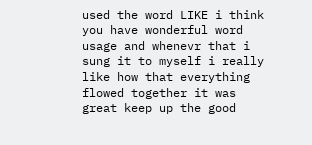used the word LIKE i think you have wonderful word usage and whenevr that i sung it to myself i really like how that everything flowed together it was great keep up the good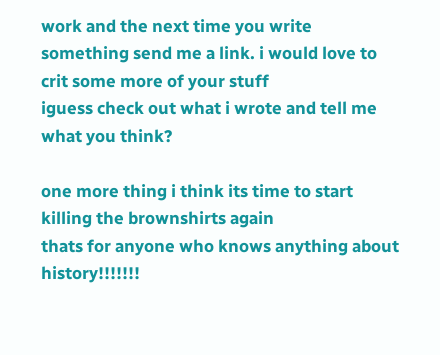work and the next time you write something send me a link. i would love to crit some more of your stuff
iguess check out what i wrote and tell me what you think?

one more thing i think its time to start killing the brownshirts again
thats for anyone who knows anything about history!!!!!!!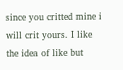since you critted mine i will crit yours. I like the idea of like but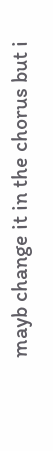mayb change it in the chorus but i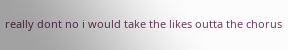really dont no i would take the likes outta the chorus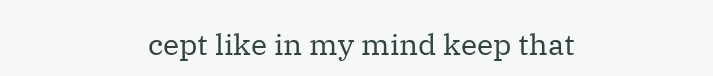cept like in my mind keep that